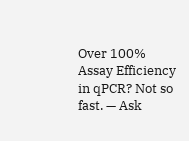Over 100% Assay Efficiency in qPCR? Not so fast. — Ask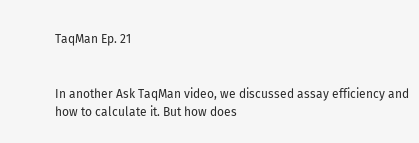TaqMan Ep. 21


In another Ask TaqMan video, we discussed assay efficiency and how to calculate it. But how does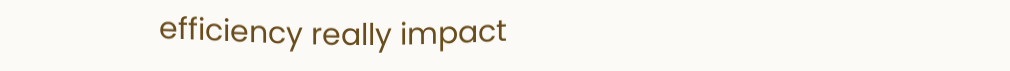efficiency really impact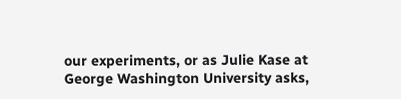our experiments, or as Julie Kase at George Washington University asks,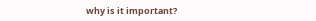why is it important?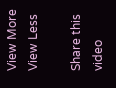View More
View Less

Share this video